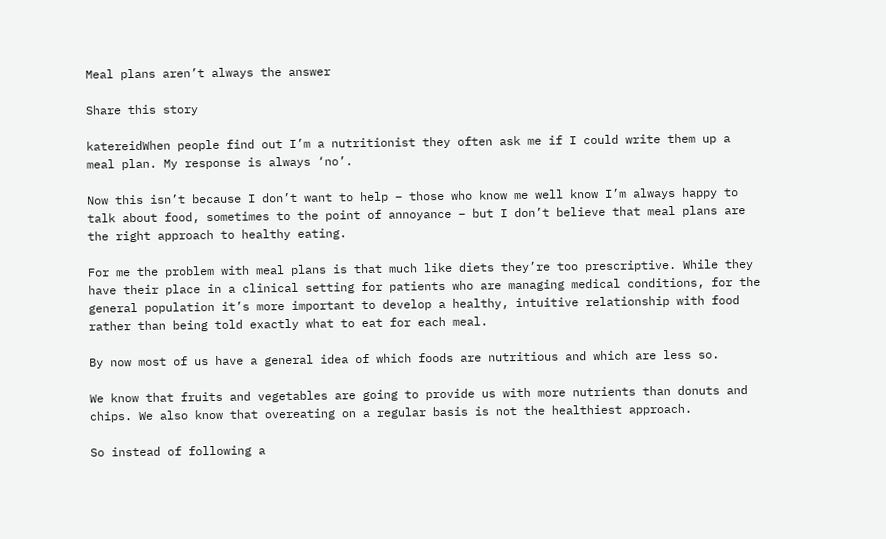Meal plans aren’t always the answer

Share this story

katereidWhen people find out I’m a nutritionist they often ask me if I could write them up a meal plan. My response is always ‘no’.

Now this isn’t because I don’t want to help – those who know me well know I’m always happy to talk about food, sometimes to the point of annoyance – but I don’t believe that meal plans are the right approach to healthy eating.

For me the problem with meal plans is that much like diets they’re too prescriptive. While they have their place in a clinical setting for patients who are managing medical conditions, for the general population it’s more important to develop a healthy, intuitive relationship with food rather than being told exactly what to eat for each meal.

By now most of us have a general idea of which foods are nutritious and which are less so.

We know that fruits and vegetables are going to provide us with more nutrients than donuts and chips. We also know that overeating on a regular basis is not the healthiest approach.

So instead of following a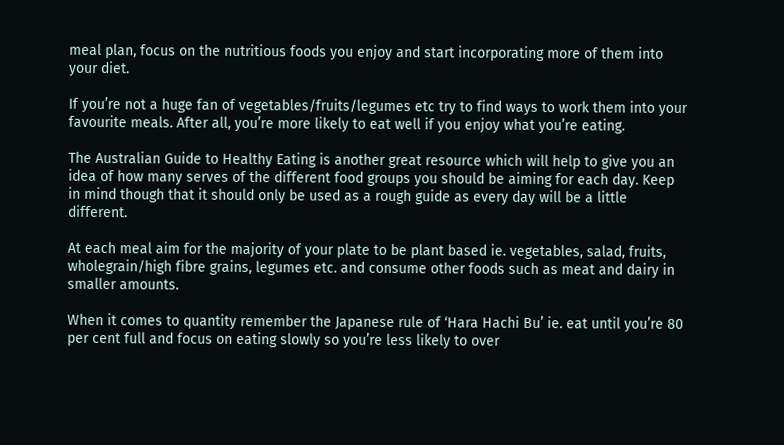meal plan, focus on the nutritious foods you enjoy and start incorporating more of them into your diet.

If you’re not a huge fan of vegetables/fruits/legumes etc try to find ways to work them into your favourite meals. After all, you’re more likely to eat well if you enjoy what you’re eating.

The Australian Guide to Healthy Eating is another great resource which will help to give you an idea of how many serves of the different food groups you should be aiming for each day. Keep in mind though that it should only be used as a rough guide as every day will be a little different.

At each meal aim for the majority of your plate to be plant based ie. vegetables, salad, fruits, wholegrain/high fibre grains, legumes etc. and consume other foods such as meat and dairy in smaller amounts.

When it comes to quantity remember the Japanese rule of ‘Hara Hachi Bu’ ie. eat until you’re 80 per cent full and focus on eating slowly so you’re less likely to over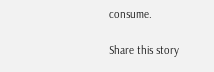consume.

Share this story